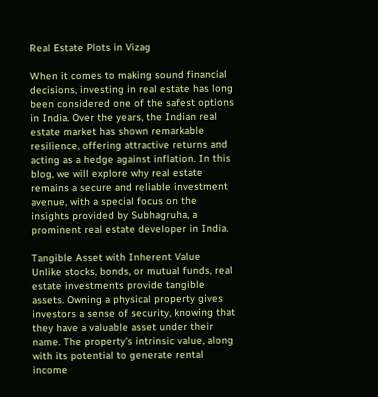Real Estate Plots in Vizag

When it comes to making sound financial decisions, investing in real estate has long been considered one of the safest options in India. Over the years, the Indian real estate market has shown remarkable resilience, offering attractive returns and acting as a hedge against inflation. In this blog, we will explore why real estate remains a secure and reliable investment avenue, with a special focus on the insights provided by Subhagruha, a prominent real estate developer in India.

Tangible Asset with Inherent Value
Unlike stocks, bonds, or mutual funds, real estate investments provide tangible assets. Owning a physical property gives investors a sense of security, knowing that they have a valuable asset under their name. The property's intrinsic value, along with its potential to generate rental income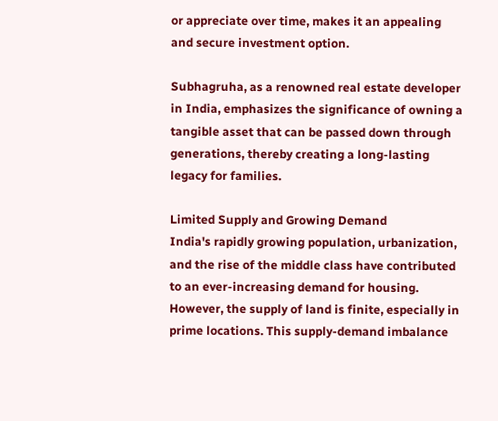or appreciate over time, makes it an appealing and secure investment option.

Subhagruha, as a renowned real estate developer in India, emphasizes the significance of owning a tangible asset that can be passed down through generations, thereby creating a long-lasting legacy for families.

Limited Supply and Growing Demand
India's rapidly growing population, urbanization, and the rise of the middle class have contributed to an ever-increasing demand for housing. However, the supply of land is finite, especially in prime locations. This supply-demand imbalance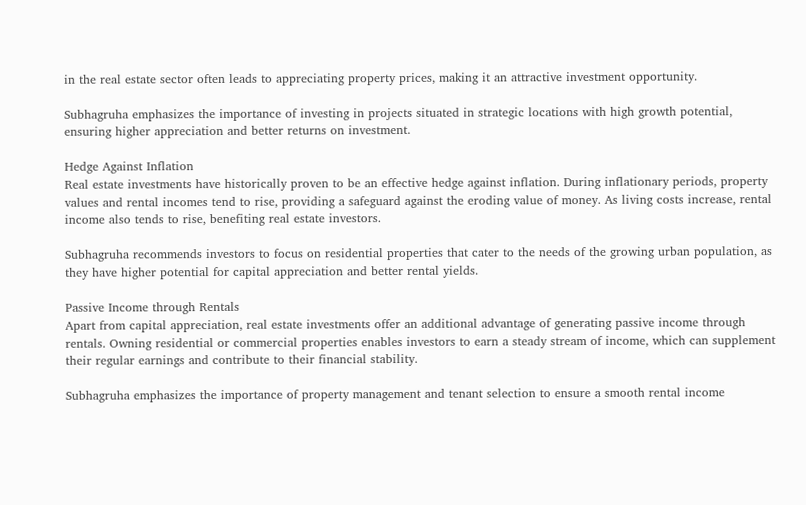in the real estate sector often leads to appreciating property prices, making it an attractive investment opportunity.

Subhagruha emphasizes the importance of investing in projects situated in strategic locations with high growth potential, ensuring higher appreciation and better returns on investment.

Hedge Against Inflation
Real estate investments have historically proven to be an effective hedge against inflation. During inflationary periods, property values and rental incomes tend to rise, providing a safeguard against the eroding value of money. As living costs increase, rental income also tends to rise, benefiting real estate investors.

Subhagruha recommends investors to focus on residential properties that cater to the needs of the growing urban population, as they have higher potential for capital appreciation and better rental yields.

Passive Income through Rentals
Apart from capital appreciation, real estate investments offer an additional advantage of generating passive income through rentals. Owning residential or commercial properties enables investors to earn a steady stream of income, which can supplement their regular earnings and contribute to their financial stability.

Subhagruha emphasizes the importance of property management and tenant selection to ensure a smooth rental income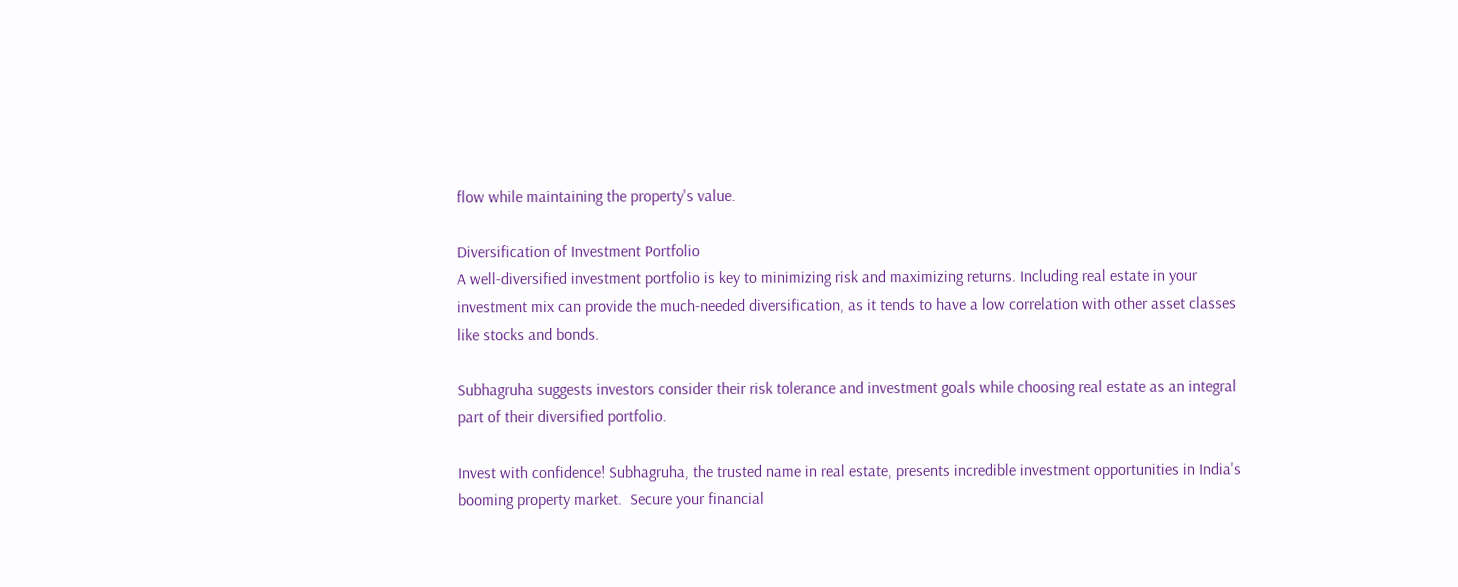flow while maintaining the property's value.

Diversification of Investment Portfolio
A well-diversified investment portfolio is key to minimizing risk and maximizing returns. Including real estate in your investment mix can provide the much-needed diversification, as it tends to have a low correlation with other asset classes like stocks and bonds.

Subhagruha suggests investors consider their risk tolerance and investment goals while choosing real estate as an integral part of their diversified portfolio.

Invest with confidence! Subhagruha, the trusted name in real estate, presents incredible investment opportunities in India's booming property market.  Secure your financial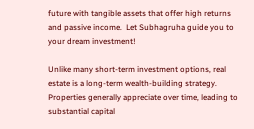future with tangible assets that offer high returns and passive income.  Let Subhagruha guide you to your dream investment!

Unlike many short-term investment options, real estate is a long-term wealth-building strategy. Properties generally appreciate over time, leading to substantial capital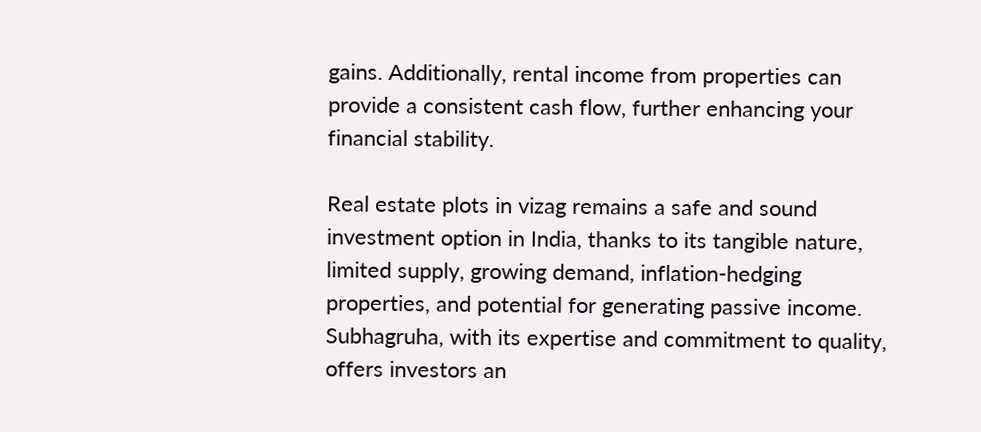gains. Additionally, rental income from properties can provide a consistent cash flow, further enhancing your financial stability.

Real estate plots in vizag remains a safe and sound investment option in India, thanks to its tangible nature, limited supply, growing demand, inflation-hedging properties, and potential for generating passive income. Subhagruha, with its expertise and commitment to quality, offers investors an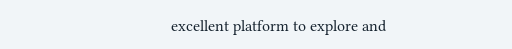excellent platform to explore and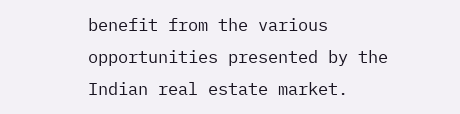benefit from the various opportunities presented by the Indian real estate market.